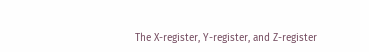The X-register, Y-register, and Z-register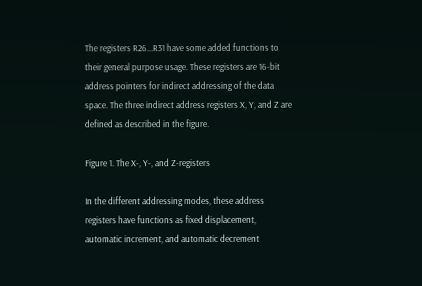The registers R26...R31 have some added functions to their general purpose usage. These registers are 16-bit address pointers for indirect addressing of the data space. The three indirect address registers X, Y, and Z are defined as described in the figure.

Figure 1. The X-, Y-, and Z-registers

In the different addressing modes, these address registers have functions as fixed displacement, automatic increment, and automatic decrement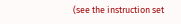(see the instruction set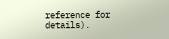reference for details).